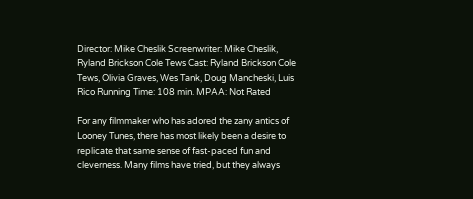Director: Mike Cheslik Screenwriter: Mike Cheslik, Ryland Brickson Cole Tews Cast: Ryland Brickson Cole Tews, Olivia Graves, Wes Tank, Doug Mancheski, Luis Rico Running Time: 108 min. MPAA: Not Rated

For any filmmaker who has adored the zany antics of Looney Tunes, there has most likely been a desire to replicate that same sense of fast-paced fun and cleverness. Many films have tried, but they always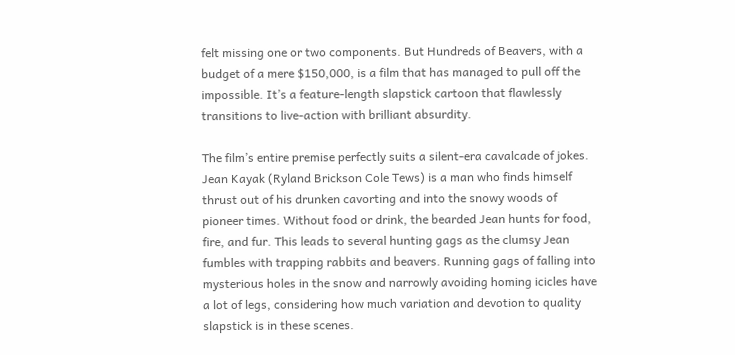felt missing one or two components. But Hundreds of Beavers, with a budget of a mere $150,000, is a film that has managed to pull off the impossible. It’s a feature-length slapstick cartoon that flawlessly transitions to live-action with brilliant absurdity.

The film’s entire premise perfectly suits a silent-era cavalcade of jokes. Jean Kayak (Ryland Brickson Cole Tews) is a man who finds himself thrust out of his drunken cavorting and into the snowy woods of pioneer times. Without food or drink, the bearded Jean hunts for food, fire, and fur. This leads to several hunting gags as the clumsy Jean fumbles with trapping rabbits and beavers. Running gags of falling into mysterious holes in the snow and narrowly avoiding homing icicles have a lot of legs, considering how much variation and devotion to quality slapstick is in these scenes.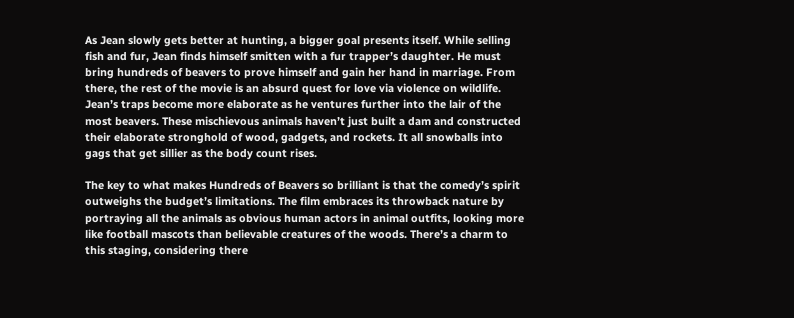As Jean slowly gets better at hunting, a bigger goal presents itself. While selling fish and fur, Jean finds himself smitten with a fur trapper’s daughter. He must bring hundreds of beavers to prove himself and gain her hand in marriage. From there, the rest of the movie is an absurd quest for love via violence on wildlife. Jean’s traps become more elaborate as he ventures further into the lair of the most beavers. These mischievous animals haven’t just built a dam and constructed their elaborate stronghold of wood, gadgets, and rockets. It all snowballs into gags that get sillier as the body count rises.

The key to what makes Hundreds of Beavers so brilliant is that the comedy’s spirit outweighs the budget’s limitations. The film embraces its throwback nature by portraying all the animals as obvious human actors in animal outfits, looking more like football mascots than believable creatures of the woods. There’s a charm to this staging, considering there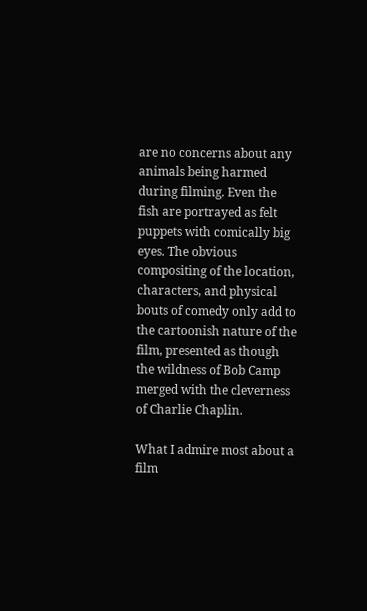are no concerns about any animals being harmed during filming. Even the fish are portrayed as felt puppets with comically big eyes. The obvious compositing of the location, characters, and physical bouts of comedy only add to the cartoonish nature of the film, presented as though the wildness of Bob Camp merged with the cleverness of Charlie Chaplin.

What I admire most about a film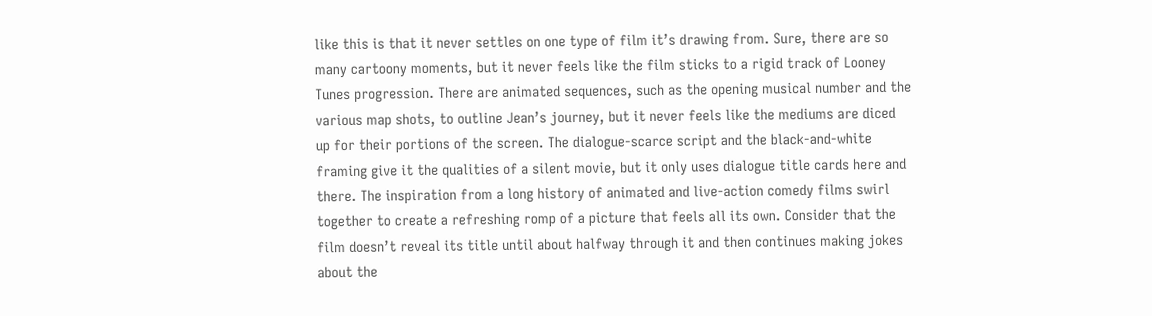like this is that it never settles on one type of film it’s drawing from. Sure, there are so many cartoony moments, but it never feels like the film sticks to a rigid track of Looney Tunes progression. There are animated sequences, such as the opening musical number and the various map shots, to outline Jean’s journey, but it never feels like the mediums are diced up for their portions of the screen. The dialogue-scarce script and the black-and-white framing give it the qualities of a silent movie, but it only uses dialogue title cards here and there. The inspiration from a long history of animated and live-action comedy films swirl together to create a refreshing romp of a picture that feels all its own. Consider that the film doesn’t reveal its title until about halfway through it and then continues making jokes about the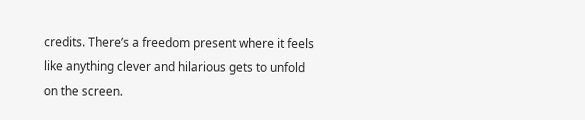credits. There’s a freedom present where it feels like anything clever and hilarious gets to unfold on the screen.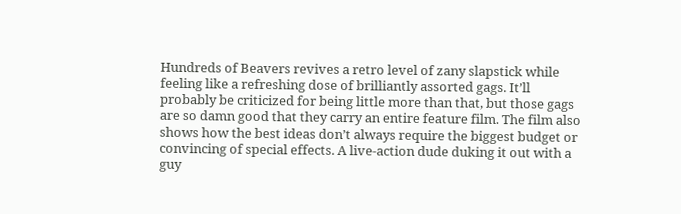Hundreds of Beavers revives a retro level of zany slapstick while feeling like a refreshing dose of brilliantly assorted gags. It’ll probably be criticized for being little more than that, but those gags are so damn good that they carry an entire feature film. The film also shows how the best ideas don’t always require the biggest budget or convincing of special effects. A live-action dude duking it out with a guy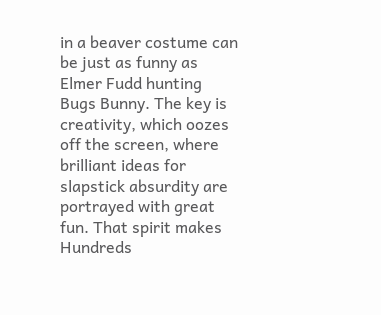in a beaver costume can be just as funny as Elmer Fudd hunting Bugs Bunny. The key is creativity, which oozes off the screen, where brilliant ideas for slapstick absurdity are portrayed with great fun. That spirit makes Hundreds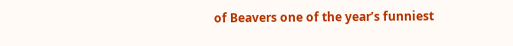of Beavers one of the year’s funniest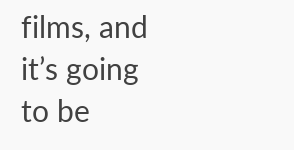films, and it’s going to be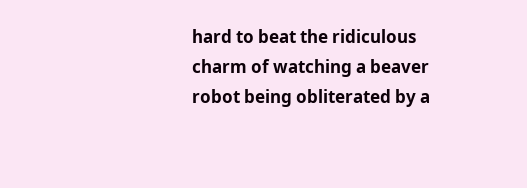hard to beat the ridiculous charm of watching a beaver robot being obliterated by a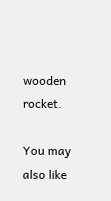wooden rocket.

You may also like